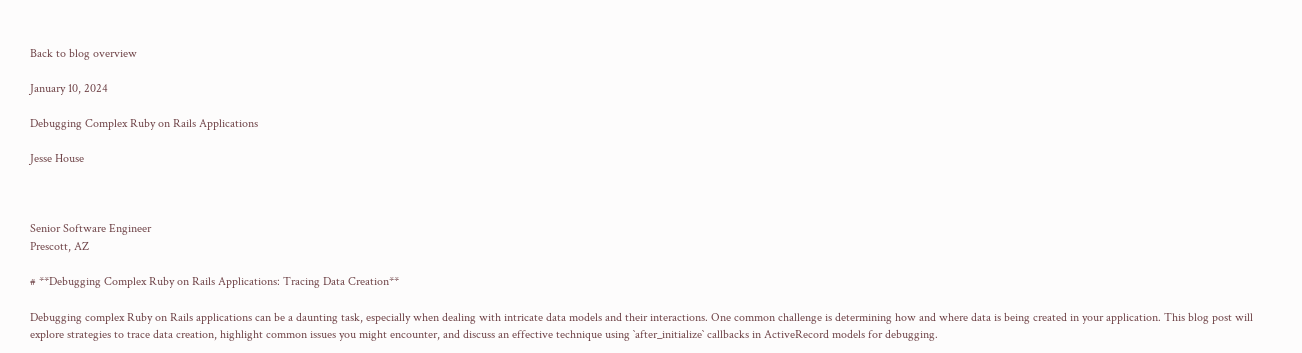Back to blog overview

January 10, 2024

Debugging Complex Ruby on Rails Applications

Jesse House



Senior Software Engineer
Prescott, AZ

# **Debugging Complex Ruby on Rails Applications: Tracing Data Creation**

Debugging complex Ruby on Rails applications can be a daunting task, especially when dealing with intricate data models and their interactions. One common challenge is determining how and where data is being created in your application. This blog post will explore strategies to trace data creation, highlight common issues you might encounter, and discuss an effective technique using `after_initialize` callbacks in ActiveRecord models for debugging.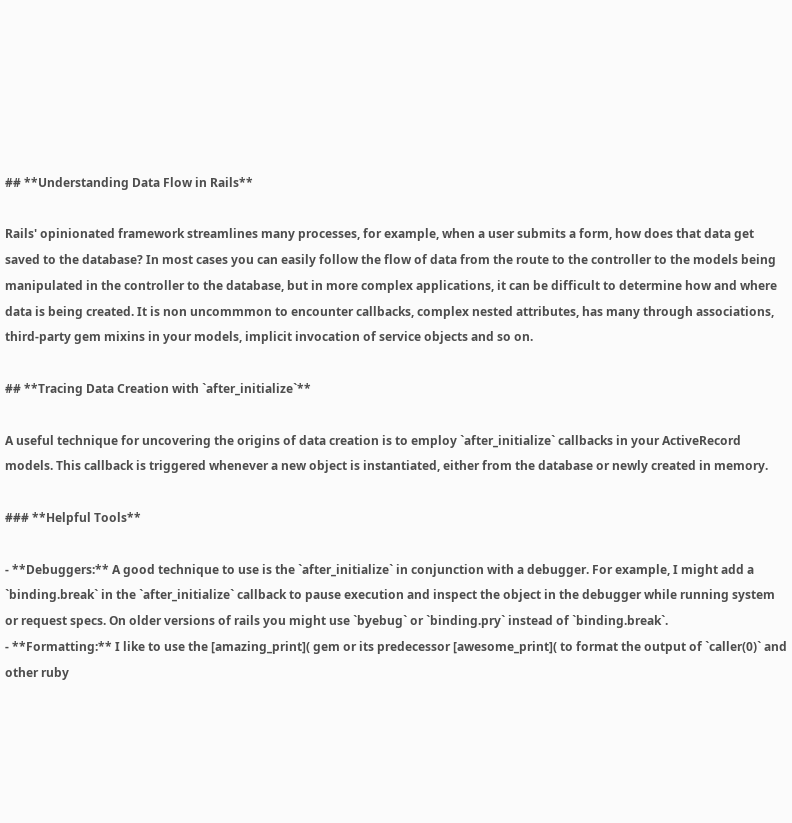## **Understanding Data Flow in Rails**

Rails' opinionated framework streamlines many processes, for example, when a user submits a form, how does that data get saved to the database? In most cases you can easily follow the flow of data from the route to the controller to the models being manipulated in the controller to the database, but in more complex applications, it can be difficult to determine how and where data is being created. It is non uncommmon to encounter callbacks, complex nested attributes, has many through associations, third-party gem mixins in your models, implicit invocation of service objects and so on.

## **Tracing Data Creation with `after_initialize`**

A useful technique for uncovering the origins of data creation is to employ `after_initialize` callbacks in your ActiveRecord models. This callback is triggered whenever a new object is instantiated, either from the database or newly created in memory.

### **Helpful Tools**

- **Debuggers:** A good technique to use is the `after_initialize` in conjunction with a debugger. For example, I might add a `binding.break` in the `after_initialize` callback to pause execution and inspect the object in the debugger while running system or request specs. On older versions of rails you might use `byebug` or `binding.pry` instead of `binding.break`.
- **Formatting:** I like to use the [amazing_print]( gem or its predecessor [awesome_print]( to format the output of `caller(0)` and other ruby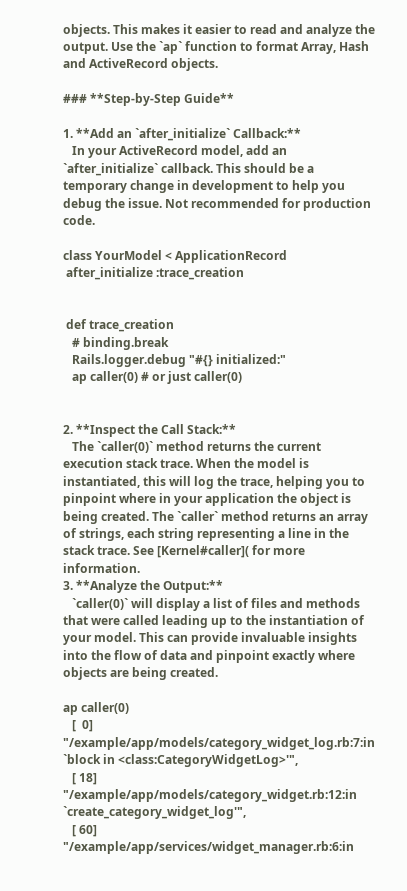objects. This makes it easier to read and analyze the output. Use the `ap` function to format Array, Hash and ActiveRecord objects.

### **Step-by-Step Guide**

1. **Add an `after_initialize` Callback:**
   In your ActiveRecord model, add an `after_initialize` callback. This should be a temporary change in development to help you debug the issue. Not recommended for production code.

class YourModel < ApplicationRecord
 after_initialize :trace_creation


 def trace_creation
   # binding.break
   Rails.logger.debug "#{} initialized:"
   ap caller(0) # or just caller(0)


2. **Inspect the Call Stack:**
   The `caller(0)` method returns the current execution stack trace. When the model is instantiated, this will log the trace, helping you to pinpoint where in your application the object is being created. The `caller` method returns an array of strings, each string representing a line in the stack trace. See [Kernel#caller]( for more information.
3. **Analyze the Output:**
   `caller(0)` will display a list of files and methods that were called leading up to the instantiation of your model. This can provide invaluable insights into the flow of data and pinpoint exactly where objects are being created.

ap caller(0)
   [  0] "/example/app/models/category_widget_log.rb:7:in `block in <class:CategoryWidgetLog>'",
   [ 18] "/example/app/models/category_widget.rb:12:in `create_category_widget_log'",
   [ 60] "/example/app/services/widget_manager.rb:6:in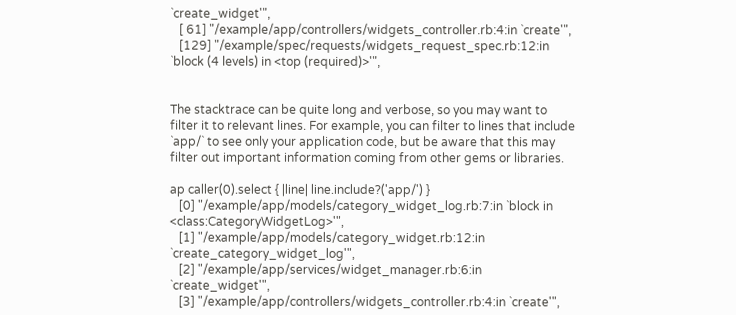`create_widget'",
   [ 61] "/example/app/controllers/widgets_controller.rb:4:in `create'",
   [129] "/example/spec/requests/widgets_request_spec.rb:12:in `block (4 levels) in <top (required)>'",


The stacktrace can be quite long and verbose, so you may want to filter it to relevant lines. For example, you can filter to lines that include `app/` to see only your application code, but be aware that this may filter out important information coming from other gems or libraries.

ap caller(0).select { |line| line.include?('app/') }
   [0] "/example/app/models/category_widget_log.rb:7:in `block in <class:CategoryWidgetLog>'",
   [1] "/example/app/models/category_widget.rb:12:in `create_category_widget_log'",
   [2] "/example/app/services/widget_manager.rb:6:in `create_widget'",
   [3] "/example/app/controllers/widgets_controller.rb:4:in `create'",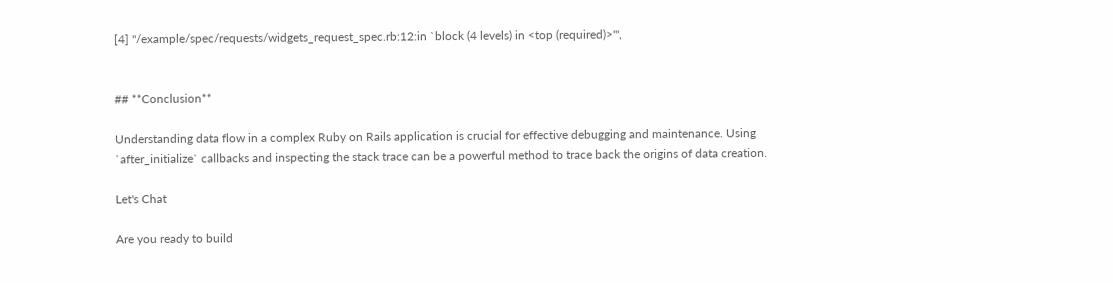[4] "/example/spec/requests/widgets_request_spec.rb:12:in `block (4 levels) in <top (required)>'",


## **Conclusion**

Understanding data flow in a complex Ruby on Rails application is crucial for effective debugging and maintenance. Using `after_initialize` callbacks and inspecting the stack trace can be a powerful method to trace back the origins of data creation.

Let's Chat

Are you ready to build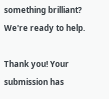something brilliant? We're ready to help.

Thank you! Your submission has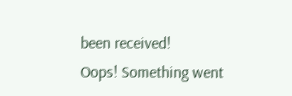been received!
Oops! Something went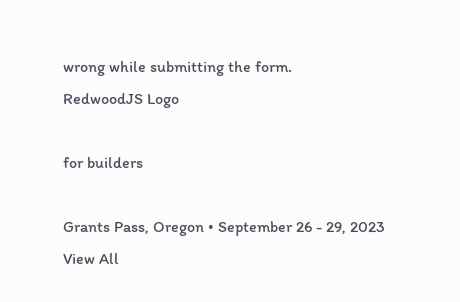wrong while submitting the form.
RedwoodJS Logo

for builders

Grants Pass, Oregon • September 26 - 29, 2023
View All